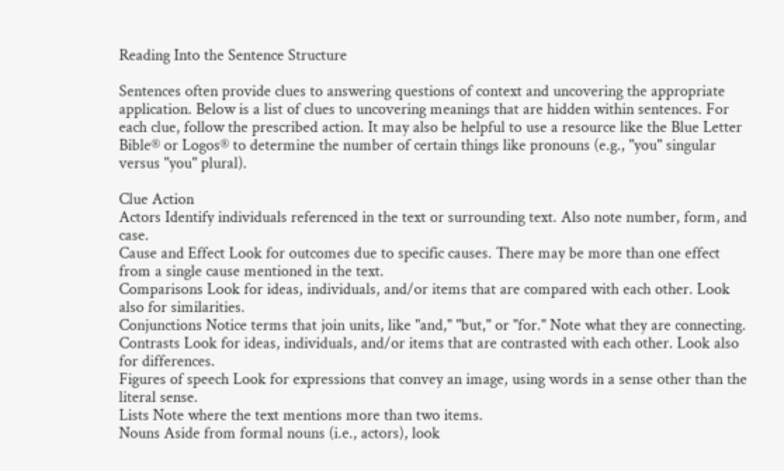Reading Into the Sentence Structure

Sentences often provide clues to answering questions of context and uncovering the appropriate application. Below is a list of clues to uncovering meanings that are hidden within sentences. For each clue, follow the prescribed action. It may also be helpful to use a resource like the Blue Letter Bible® or Logos® to determine the number of certain things like pronouns (e.g., "you" singular versus "you" plural).

Clue Action
Actors Identify individuals referenced in the text or surrounding text. Also note number, form, and case.
Cause and Effect Look for outcomes due to specific causes. There may be more than one effect from a single cause mentioned in the text.
Comparisons Look for ideas, individuals, and/or items that are compared with each other. Look also for similarities.
Conjunctions Notice terms that join units, like "and," "but," or "for." Note what they are connecting.
Contrasts Look for ideas, individuals, and/or items that are contrasted with each other. Look also for differences.
Figures of speech Look for expressions that convey an image, using words in a sense other than the literal sense.
Lists Note where the text mentions more than two items.
Nouns Aside from formal nouns (i.e., actors), look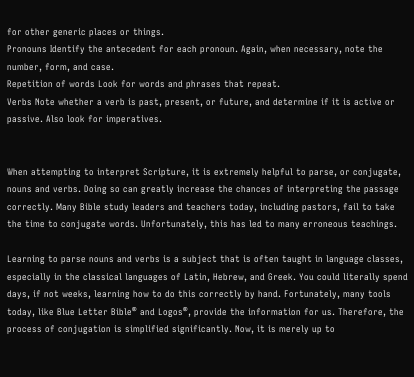for other generic places or things.
Pronouns Identify the antecedent for each pronoun. Again, when necessary, note the number, form, and case.
Repetition of words Look for words and phrases that repeat.
Verbs Note whether a verb is past, present, or future, and determine if it is active or passive. Also look for imperatives.


When attempting to interpret Scripture, it is extremely helpful to parse, or conjugate, nouns and verbs. Doing so can greatly increase the chances of interpreting the passage correctly. Many Bible study leaders and teachers today, including pastors, fail to take the time to conjugate words. Unfortunately, this has led to many erroneous teachings.

Learning to parse nouns and verbs is a subject that is often taught in language classes, especially in the classical languages of Latin, Hebrew, and Greek. You could literally spend days, if not weeks, learning how to do this correctly by hand. Fortunately, many tools today, like Blue Letter Bible® and Logos®, provide the information for us. Therefore, the process of conjugation is simplified significantly. Now, it is merely up to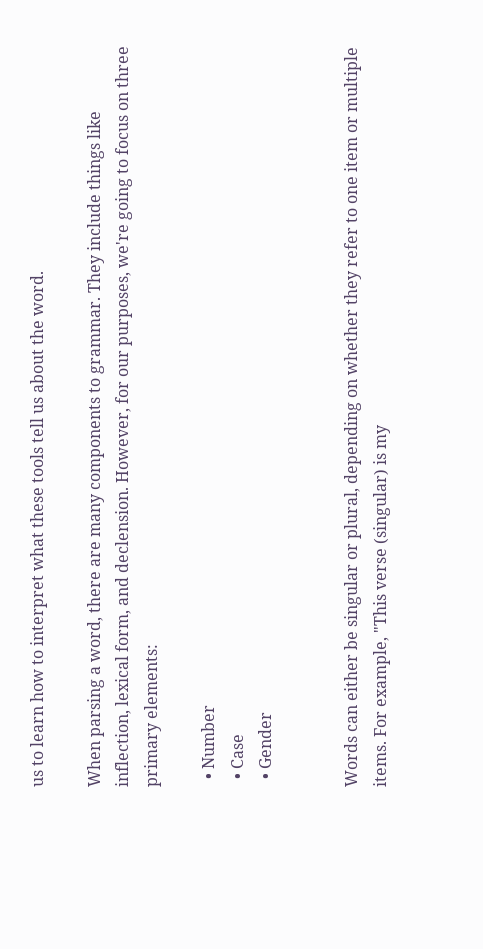us to learn how to interpret what these tools tell us about the word.

When parsing a word, there are many components to grammar. They include things like inflection, lexical form, and declension. However, for our purposes, we're going to focus on three primary elements:

  • Number
  • Case
  • Gender


Words can either be singular or plural, depending on whether they refer to one item or multiple items. For example, "This verse (singular) is my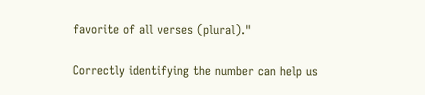favorite of all verses (plural)."

Correctly identifying the number can help us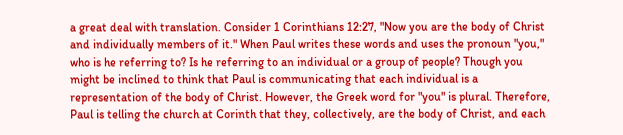a great deal with translation. Consider 1 Corinthians 12:27, "Now you are the body of Christ and individually members of it." When Paul writes these words and uses the pronoun "you," who is he referring to? Is he referring to an individual or a group of people? Though you might be inclined to think that Paul is communicating that each individual is a representation of the body of Christ. However, the Greek word for "you" is plural. Therefore, Paul is telling the church at Corinth that they, collectively, are the body of Christ, and each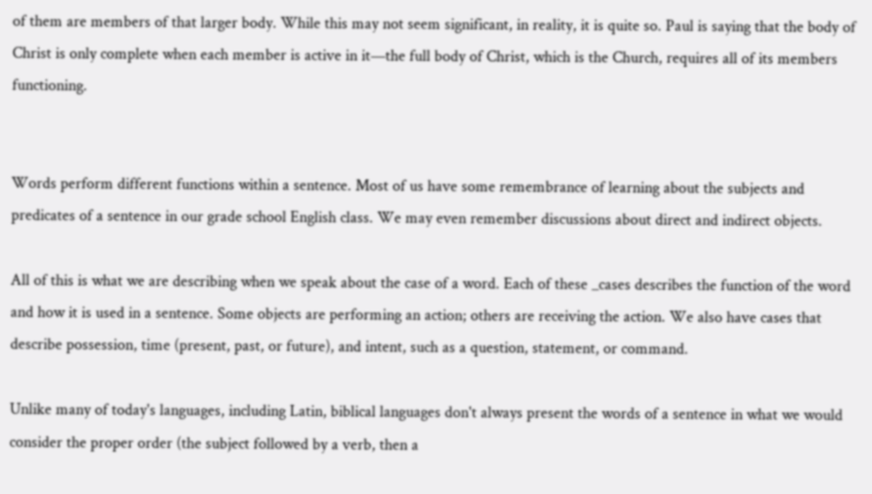of them are members of that larger body. While this may not seem significant, in reality, it is quite so. Paul is saying that the body of Christ is only complete when each member is active in it—the full body of Christ, which is the Church, requires all of its members functioning.


Words perform different functions within a sentence. Most of us have some remembrance of learning about the subjects and predicates of a sentence in our grade school English class. We may even remember discussions about direct and indirect objects.

All of this is what we are describing when we speak about the case of a word. Each of these _cases describes the function of the word and how it is used in a sentence. Some objects are performing an action; others are receiving the action. We also have cases that describe possession, time (present, past, or future), and intent, such as a question, statement, or command.

Unlike many of today's languages, including Latin, biblical languages don't always present the words of a sentence in what we would consider the proper order (the subject followed by a verb, then a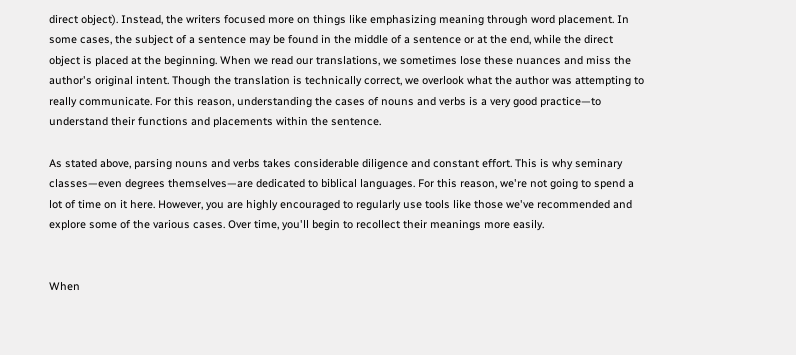direct object). Instead, the writers focused more on things like emphasizing meaning through word placement. In some cases, the subject of a sentence may be found in the middle of a sentence or at the end, while the direct object is placed at the beginning. When we read our translations, we sometimes lose these nuances and miss the author's original intent. Though the translation is technically correct, we overlook what the author was attempting to really communicate. For this reason, understanding the cases of nouns and verbs is a very good practice—to understand their functions and placements within the sentence.

As stated above, parsing nouns and verbs takes considerable diligence and constant effort. This is why seminary classes—even degrees themselves—are dedicated to biblical languages. For this reason, we're not going to spend a lot of time on it here. However, you are highly encouraged to regularly use tools like those we've recommended and explore some of the various cases. Over time, you'll begin to recollect their meanings more easily.


When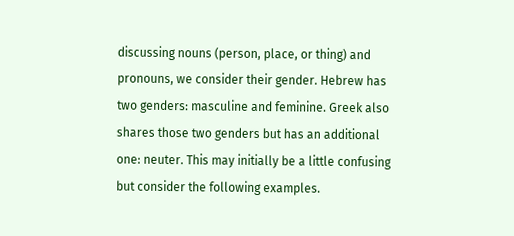discussing nouns (person, place, or thing) and pronouns, we consider their gender. Hebrew has two genders: masculine and feminine. Greek also shares those two genders but has an additional one: neuter. This may initially be a little confusing but consider the following examples.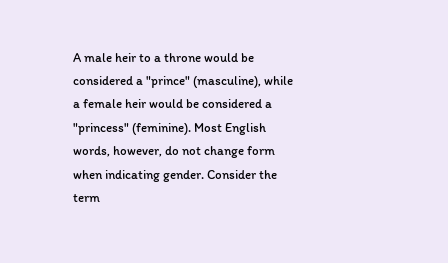A male heir to a throne would be considered a "prince" (masculine), while a female heir would be considered a "princess" (feminine). Most English words, however, do not change form when indicating gender. Consider the term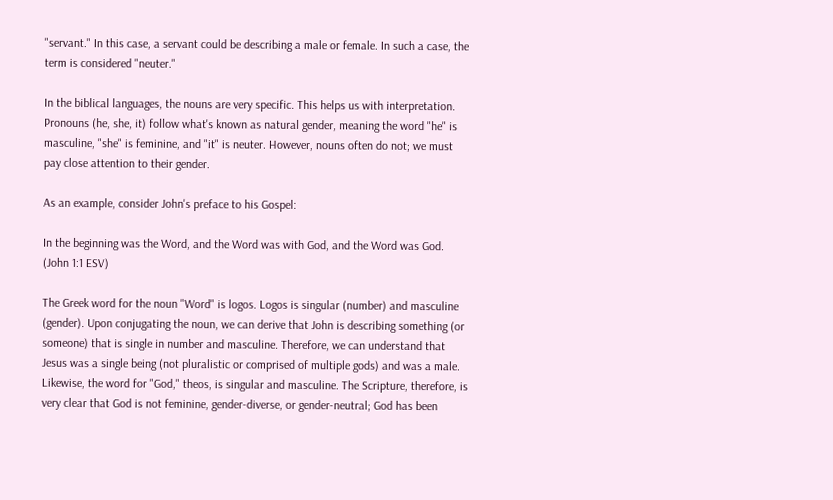"servant." In this case, a servant could be describing a male or female. In such a case, the term is considered "neuter."

In the biblical languages, the nouns are very specific. This helps us with interpretation. Pronouns (he, she, it) follow what's known as natural gender, meaning the word "he" is masculine, "she" is feminine, and "it" is neuter. However, nouns often do not; we must pay close attention to their gender.

As an example, consider John's preface to his Gospel:

In the beginning was the Word, and the Word was with God, and the Word was God. (John 1:1 ESV)

The Greek word for the noun "Word" is logos. Logos is singular (number) and masculine (gender). Upon conjugating the noun, we can derive that John is describing something (or someone) that is single in number and masculine. Therefore, we can understand that Jesus was a single being (not pluralistic or comprised of multiple gods) and was a male. Likewise, the word for "God," theos, is singular and masculine. The Scripture, therefore, is very clear that God is not feminine, gender-diverse, or gender-neutral; God has been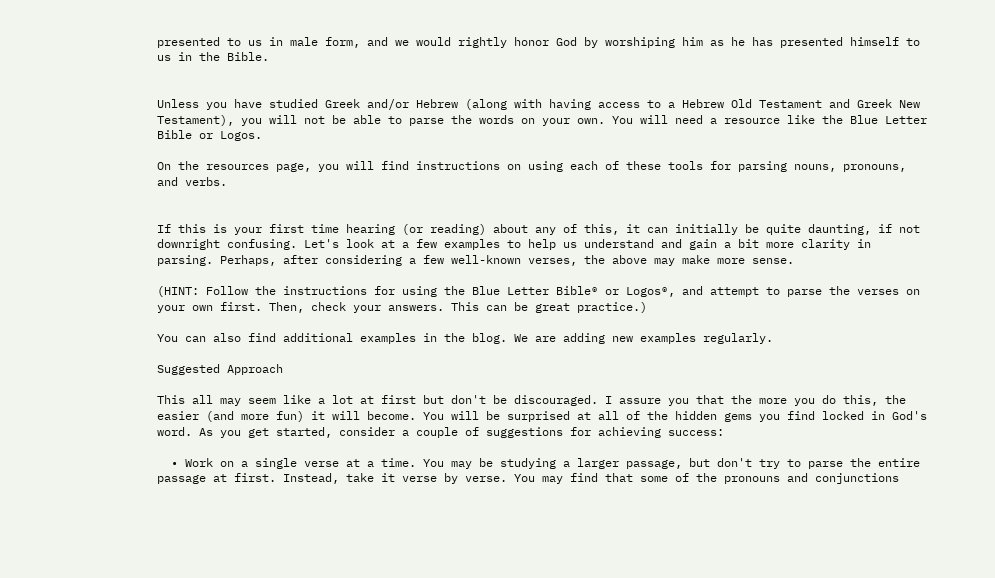presented to us in male form, and we would rightly honor God by worshiping him as he has presented himself to us in the Bible.


Unless you have studied Greek and/or Hebrew (along with having access to a Hebrew Old Testament and Greek New Testament), you will not be able to parse the words on your own. You will need a resource like the Blue Letter Bible or Logos.

On the resources page, you will find instructions on using each of these tools for parsing nouns, pronouns, and verbs.


If this is your first time hearing (or reading) about any of this, it can initially be quite daunting, if not downright confusing. Let's look at a few examples to help us understand and gain a bit more clarity in parsing. Perhaps, after considering a few well-known verses, the above may make more sense.

(HINT: Follow the instructions for using the Blue Letter Bible® or Logos®, and attempt to parse the verses on your own first. Then, check your answers. This can be great practice.)

You can also find additional examples in the blog. We are adding new examples regularly.

Suggested Approach

This all may seem like a lot at first but don't be discouraged. I assure you that the more you do this, the easier (and more fun) it will become. You will be surprised at all of the hidden gems you find locked in God's word. As you get started, consider a couple of suggestions for achieving success:

  • Work on a single verse at a time. You may be studying a larger passage, but don't try to parse the entire passage at first. Instead, take it verse by verse. You may find that some of the pronouns and conjunctions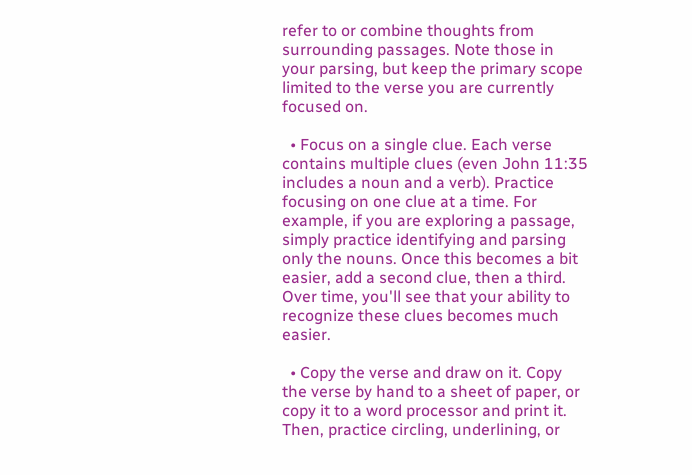refer to or combine thoughts from surrounding passages. Note those in your parsing, but keep the primary scope limited to the verse you are currently focused on.

  • Focus on a single clue. Each verse contains multiple clues (even John 11:35 includes a noun and a verb). Practice focusing on one clue at a time. For example, if you are exploring a passage, simply practice identifying and parsing only the nouns. Once this becomes a bit easier, add a second clue, then a third. Over time, you'll see that your ability to recognize these clues becomes much easier.

  • Copy the verse and draw on it. Copy the verse by hand to a sheet of paper, or copy it to a word processor and print it. Then, practice circling, underlining, or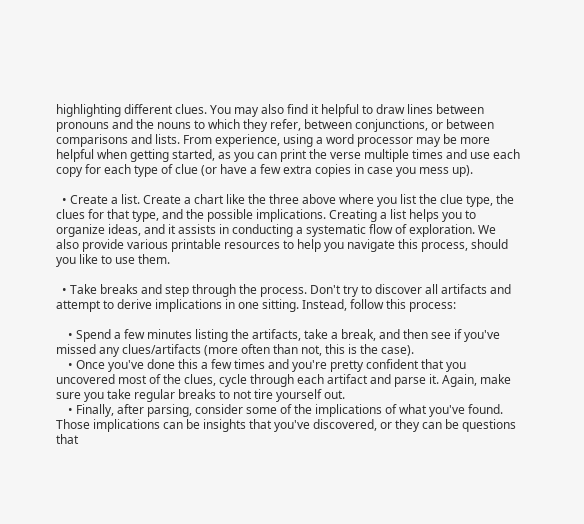highlighting different clues. You may also find it helpful to draw lines between pronouns and the nouns to which they refer, between conjunctions, or between comparisons and lists. From experience, using a word processor may be more helpful when getting started, as you can print the verse multiple times and use each copy for each type of clue (or have a few extra copies in case you mess up).

  • Create a list. Create a chart like the three above where you list the clue type, the clues for that type, and the possible implications. Creating a list helps you to organize ideas, and it assists in conducting a systematic flow of exploration. We also provide various printable resources to help you navigate this process, should you like to use them.

  • Take breaks and step through the process. Don't try to discover all artifacts and attempt to derive implications in one sitting. Instead, follow this process:

    • Spend a few minutes listing the artifacts, take a break, and then see if you've missed any clues/artifacts (more often than not, this is the case).
    • Once you've done this a few times and you're pretty confident that you uncovered most of the clues, cycle through each artifact and parse it. Again, make sure you take regular breaks to not tire yourself out.
    • Finally, after parsing, consider some of the implications of what you've found. Those implications can be insights that you've discovered, or they can be questions that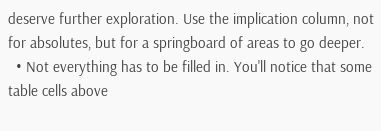deserve further exploration. Use the implication column, not for absolutes, but for a springboard of areas to go deeper.
  • Not everything has to be filled in. You'll notice that some table cells above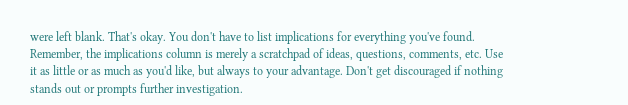were left blank. That's okay. You don't have to list implications for everything you've found. Remember, the implications column is merely a scratchpad of ideas, questions, comments, etc. Use it as little or as much as you'd like, but always to your advantage. Don't get discouraged if nothing stands out or prompts further investigation.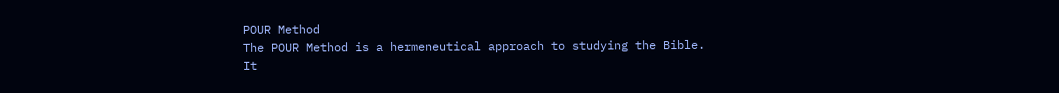POUR Method
The POUR Method is a hermeneutical approach to studying the Bible.
It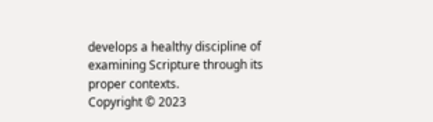develops a healthy discipline of examining Scripture through its proper contexts.
Copyright © 2023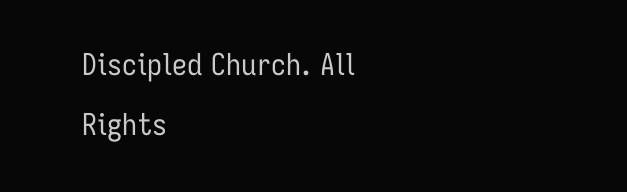Discipled Church. All Rights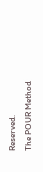Reserved.
The POUR Method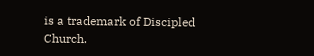is a trademark of Discipled Church.